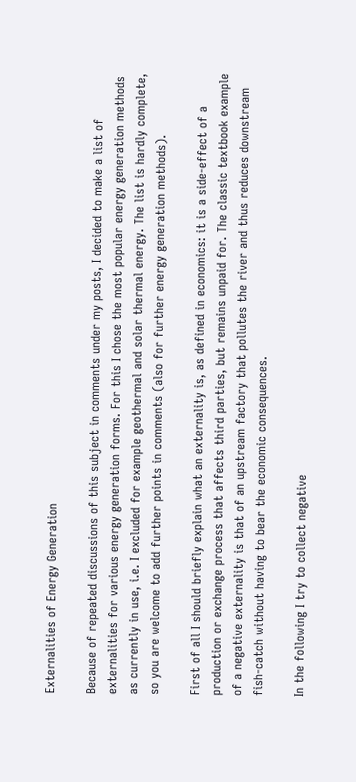Externalities of Energy Generation

Because of repeated discussions of this subject in comments under my posts, I decided to make a list of externalities for various energy generation forms. For this I chose the most popular energy generation methods as currently in use, i.e. I excluded for example geothermal and solar thermal energy. The list is hardly complete, so you are welcome to add further points in comments (also for further energy generation methods).

First of all I should briefly explain what an externality is, as defined in economics: it is a side-effect of a production or exchange process that affects third parties, but remains unpaid for. The classic textbook example of a negative externality is that of an upstream factory that pollutes the river and thus reduces downstream fish-catch without having to bear the economic consequences.

In the following I try to collect negative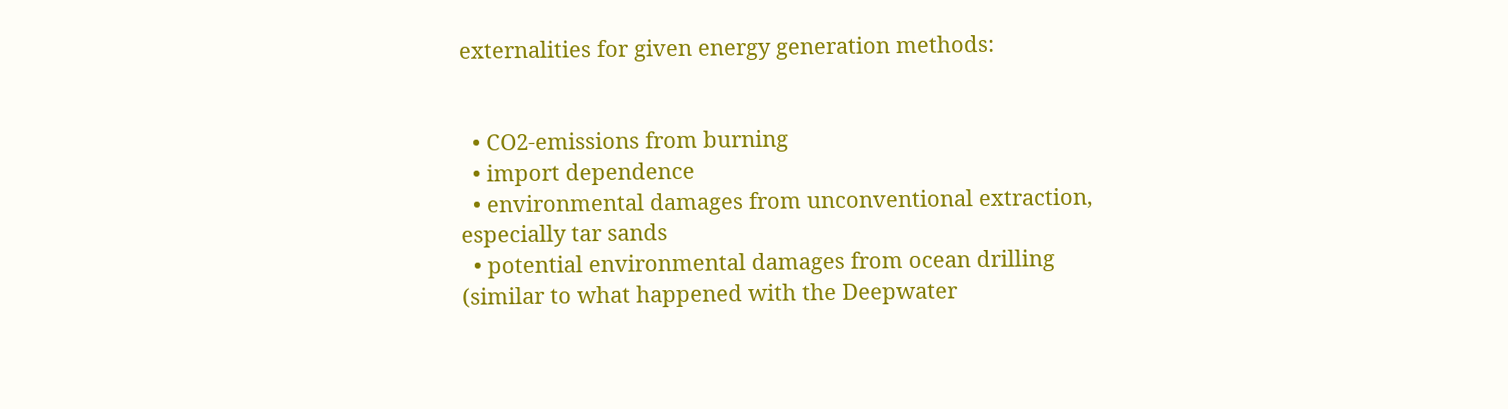externalities for given energy generation methods:


  • CO2-emissions from burning
  • import dependence
  • environmental damages from unconventional extraction, especially tar sands
  • potential environmental damages from ocean drilling (similar to what happened with the Deepwater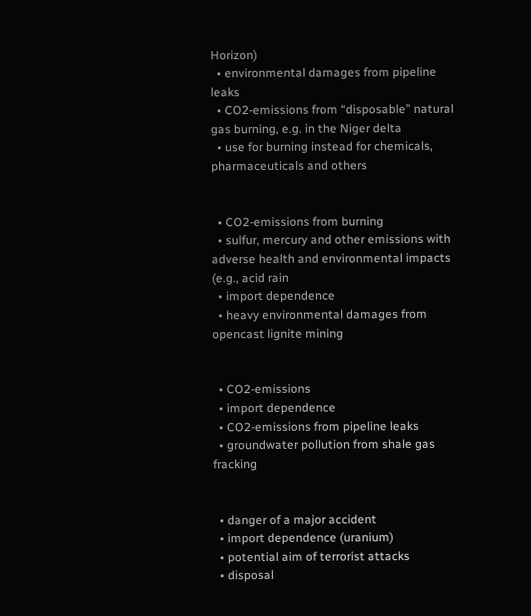Horizon)
  • environmental damages from pipeline leaks
  • CO2-emissions from “disposable” natural gas burning, e.g. in the Niger delta
  • use for burning instead for chemicals, pharmaceuticals and others


  • CO2-emissions from burning
  • sulfur, mercury and other emissions with adverse health and environmental impacts (e.g., acid rain
  • import dependence
  • heavy environmental damages from opencast lignite mining


  • CO2-emissions
  • import dependence
  • CO2-emissions from pipeline leaks
  • groundwater pollution from shale gas fracking


  • danger of a major accident
  • import dependence (uranium)
  • potential aim of terrorist attacks
  • disposal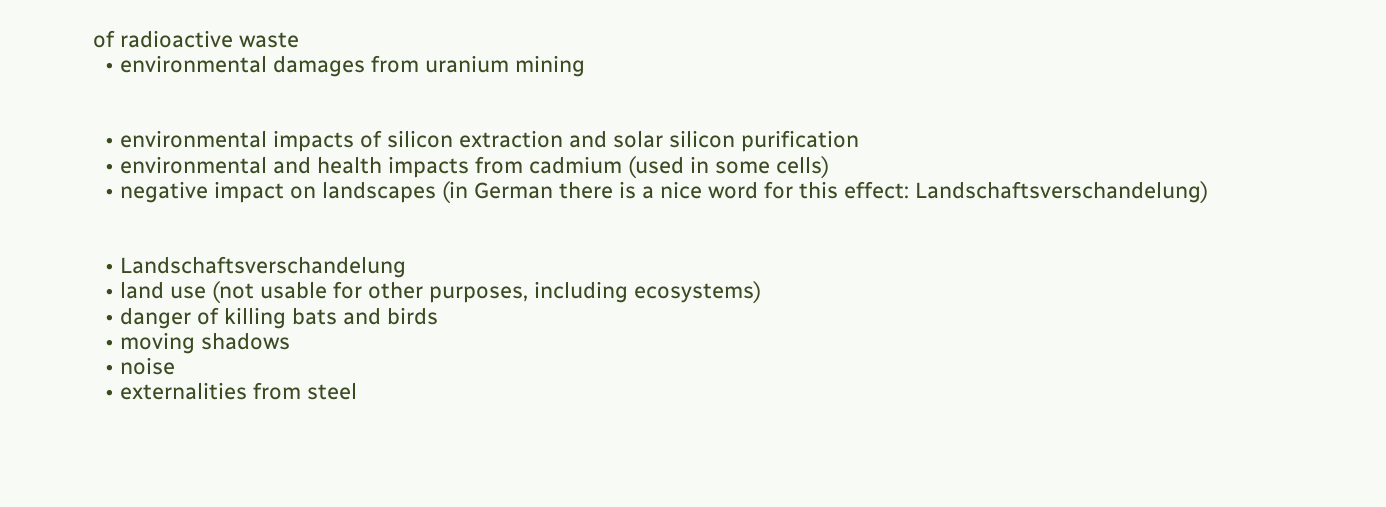of radioactive waste
  • environmental damages from uranium mining


  • environmental impacts of silicon extraction and solar silicon purification
  • environmental and health impacts from cadmium (used in some cells)
  • negative impact on landscapes (in German there is a nice word for this effect: Landschaftsverschandelung)


  • Landschaftsverschandelung
  • land use (not usable for other purposes, including ecosystems)
  • danger of killing bats and birds
  • moving shadows
  • noise
  • externalities from steel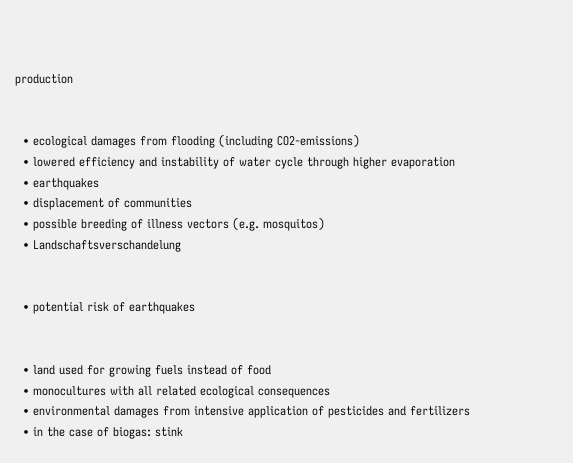production


  • ecological damages from flooding (including CO2-emissions)
  • lowered efficiency and instability of water cycle through higher evaporation
  • earthquakes
  • displacement of communities
  • possible breeding of illness vectors (e.g. mosquitos)
  • Landschaftsverschandelung


  • potential risk of earthquakes


  • land used for growing fuels instead of food
  • monocultures with all related ecological consequences
  • environmental damages from intensive application of pesticides and fertilizers
  • in the case of biogas: stink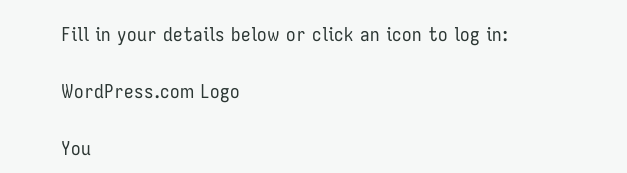Fill in your details below or click an icon to log in:

WordPress.com Logo

You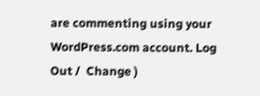are commenting using your WordPress.com account. Log Out /  Change )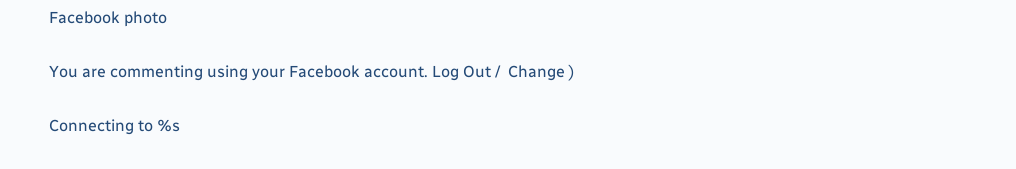Facebook photo

You are commenting using your Facebook account. Log Out /  Change )

Connecting to %s